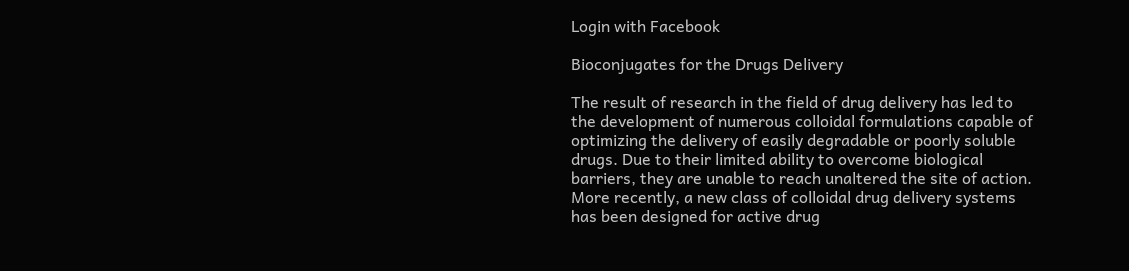Login with Facebook

Bioconjugates for the Drugs Delivery

The result of research in the field of drug delivery has led to the development of numerous colloidal formulations capable of optimizing the delivery of easily degradable or poorly soluble drugs. Due to their limited ability to overcome biological barriers, they are unable to reach unaltered the site of action. More recently, a new class of colloidal drug delivery systems has been designed for active drug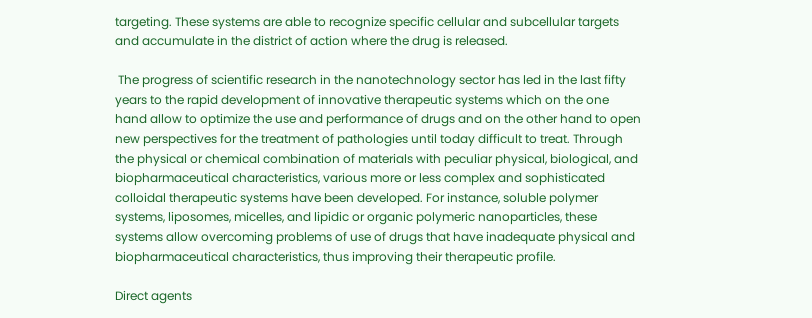targeting. These systems are able to recognize specific cellular and subcellular targets and accumulate in the district of action where the drug is released.

 The progress of scientific research in the nanotechnology sector has led in the last fifty years to the rapid development of innovative therapeutic systems which on the one hand allow to optimize the use and performance of drugs and on the other hand to open new perspectives for the treatment of pathologies until today difficult to treat. Through the physical or chemical combination of materials with peculiar physical, biological, and biopharmaceutical characteristics, various more or less complex and sophisticated colloidal therapeutic systems have been developed. For instance, soluble polymer systems, liposomes, micelles, and lipidic or organic polymeric nanoparticles, these systems allow overcoming problems of use of drugs that have inadequate physical and biopharmaceutical characteristics, thus improving their therapeutic profile.

Direct agents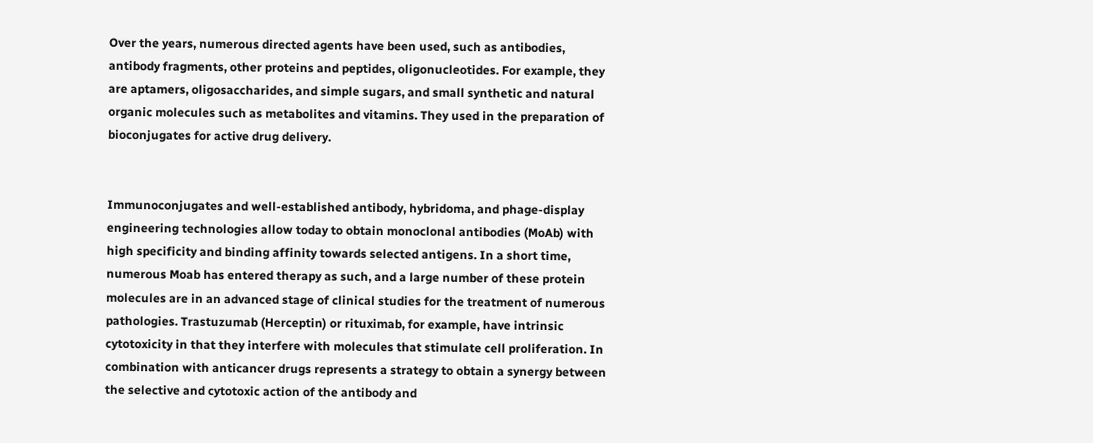Over the years, numerous directed agents have been used, such as antibodies, antibody fragments, other proteins and peptides, oligonucleotides. For example, they are aptamers, oligosaccharides, and simple sugars, and small synthetic and natural organic molecules such as metabolites and vitamins. They used in the preparation of bioconjugates for active drug delivery.


Immunoconjugates and well-established antibody, hybridoma, and phage-display engineering technologies allow today to obtain monoclonal antibodies (MoAb) with high specificity and binding affinity towards selected antigens. In a short time, numerous Moab has entered therapy as such, and a large number of these protein molecules are in an advanced stage of clinical studies for the treatment of numerous pathologies. Trastuzumab (Herceptin) or rituximab, for example, have intrinsic cytotoxicity in that they interfere with molecules that stimulate cell proliferation. In combination with anticancer drugs represents a strategy to obtain a synergy between the selective and cytotoxic action of the antibody and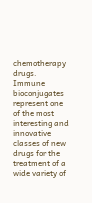chemotherapy drugs. Immune bioconjugates represent one of the most interesting and innovative classes of new drugs for the treatment of a wide variety of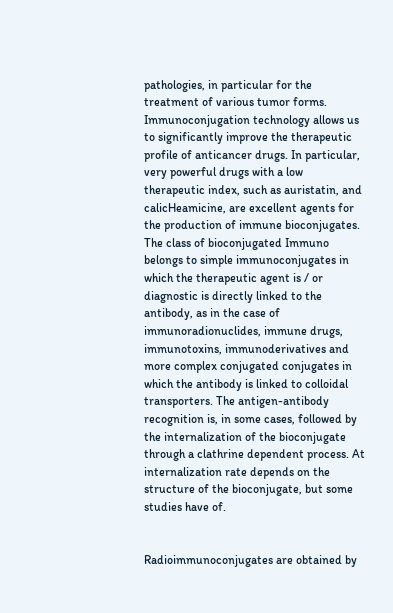pathologies, in particular for the treatment of various tumor forms. Immunoconjugation technology allows us to significantly improve the therapeutic profile of anticancer drugs. In particular, very powerful drugs with a low therapeutic index, such as auristatin, and calicHeamicine, are excellent agents for the production of immune bioconjugates. The class of bioconjugated Immuno belongs to simple immunoconjugates in which the therapeutic agent is / or diagnostic is directly linked to the antibody, as in the case of immunoradionuclides, immune drugs, immunotoxins, immunoderivatives and more complex conjugated conjugates in which the antibody is linked to colloidal transporters. The antigen-antibody recognition is, in some cases, followed by the internalization of the bioconjugate through a clathrine dependent process. At internalization rate depends on the structure of the bioconjugate, but some studies have of.


Radioimmunoconjugates are obtained by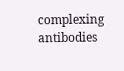complexing antibodies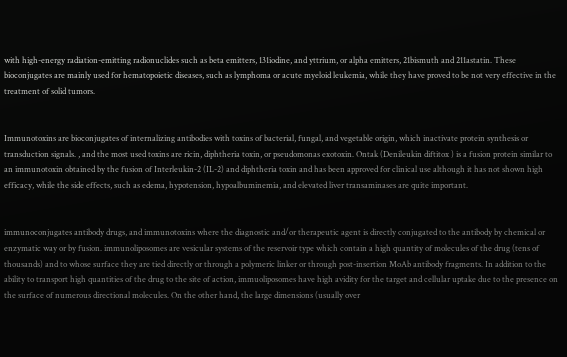with high-energy radiation-emitting radionuclides such as beta emitters, 131iodine, and yttrium, or alpha emitters, 21bismuth and 211astatin. These bioconjugates are mainly used for hematopoietic diseases, such as lymphoma or acute myeloid leukemia, while they have proved to be not very effective in the treatment of solid tumors.


Immunotoxins are bioconjugates of internalizing antibodies with toxins of bacterial, fungal, and vegetable origin, which inactivate protein synthesis or transduction signals. , and the most used toxins are ricin, diphtheria toxin, or pseudomonas exotoxin. Ontak (Denileukin diftitox ) is a fusion protein similar to an immunotoxin obtained by the fusion of Interleukin-2 (IL-2) and diphtheria toxin and has been approved for clinical use although it has not shown high efficacy, while the side effects, such as edema, hypotension, hypoalbuminemia, and elevated liver transaminases are quite important.


immunoconjugates antibody drugs, and immunotoxins where the diagnostic and/or therapeutic agent is directly conjugated to the antibody by chemical or enzymatic way or by fusion. immunoliposomes are vesicular systems of the reservoir type which contain a high quantity of molecules of the drug (tens of thousands) and to whose surface they are tied directly or through a polymeric linker or through post-insertion MoAb antibody fragments. In addition to the ability to transport high quantities of the drug to the site of action, immuoliposomes have high avidity for the target and cellular uptake due to the presence on the surface of numerous directional molecules. On the other hand, the large dimensions (usually over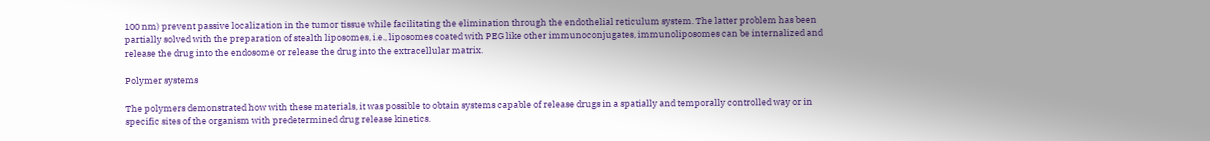100 nm) prevent passive localization in the tumor tissue while facilitating the elimination through the endothelial reticulum system. The latter problem has been partially solved with the preparation of stealth liposomes, i.e., liposomes coated with PEG like other immunoconjugates, immunoliposomes can be internalized and release the drug into the endosome or release the drug into the extracellular matrix.

Polymer systems

The polymers demonstrated how with these materials, it was possible to obtain systems capable of release drugs in a spatially and temporally controlled way or in specific sites of the organism with predetermined drug release kinetics.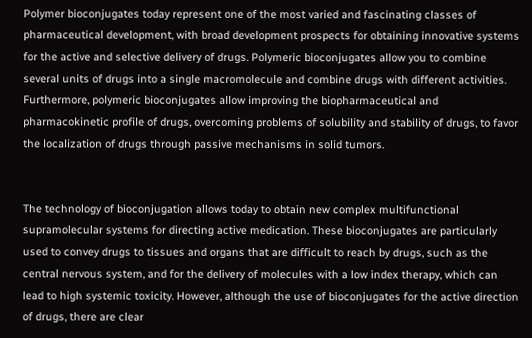Polymer bioconjugates today represent one of the most varied and fascinating classes of pharmaceutical development, with broad development prospects for obtaining innovative systems for the active and selective delivery of drugs. Polymeric bioconjugates allow you to combine several units of drugs into a single macromolecule and combine drugs with different activities. Furthermore, polymeric bioconjugates allow improving the biopharmaceutical and pharmacokinetic profile of drugs, overcoming problems of solubility and stability of drugs, to favor the localization of drugs through passive mechanisms in solid tumors.


The technology of bioconjugation allows today to obtain new complex multifunctional supramolecular systems for directing active medication. These bioconjugates are particularly used to convey drugs to tissues and organs that are difficult to reach by drugs, such as the central nervous system, and for the delivery of molecules with a low index therapy, which can lead to high systemic toxicity. However, although the use of bioconjugates for the active direction of drugs, there are clear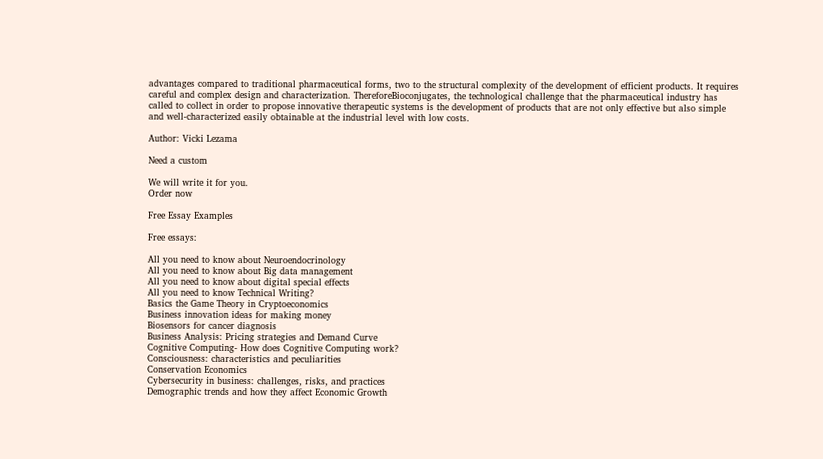advantages compared to traditional pharmaceutical forms, two to the structural complexity of the development of efficient products. It requires careful and complex design and characterization. ThereforeBioconjugates, the technological challenge that the pharmaceutical industry has called to collect in order to propose innovative therapeutic systems is the development of products that are not only effective but also simple and well-characterized easily obtainable at the industrial level with low costs.

Author: Vicki Lezama

Need a custom

We will write it for you.
Order now

Free Essay Examples

Free essays:

All you need to know about Neuroendocrinology
All you need to know about Big data management
All you need to know about digital special effects
All you need to know Technical Writing?
Basics the Game Theory in Cryptoeconomics
Business innovation ideas for making money
Biosensors for cancer diagnosis
Business Analysis: Pricing strategies and Demand Curve
Cognitive Computing- How does Cognitive Computing work?
Consciousness: characteristics and peculiarities
Conservation Economics
Cybersecurity in business: challenges, risks, and practices
Demographic trends and how they affect Economic Growth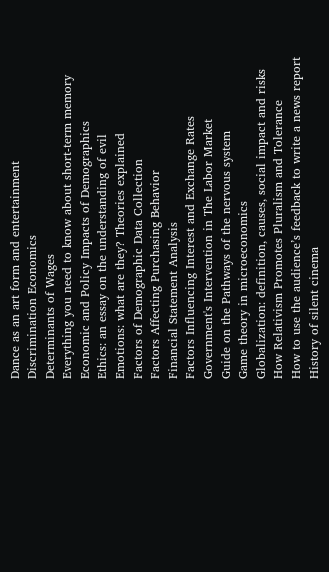Dance as an art form and entertainment
Discrimination Economics
Determinants of Wages
Everything you need to know about short-term memory
Economic and Policy Impacts of Demographics
Ethics: an essay on the understanding of evil
Emotions: what are they? Theories explained
Factors of Demographic Data Collection
Factors Affecting Purchasing Behavior
Financial Statement Analysis
Factors Influencing Interest and Exchange Rates
Government's Intervention in The Labor Market
Guide on the Pathways of the nervous system
Game theory in microeconomics
Globalization: definition, causes, social impact and risks
How Relativism Promotes Pluralism and Tolerance
How to use the audience’s feedback to write a news report
History of silent cinema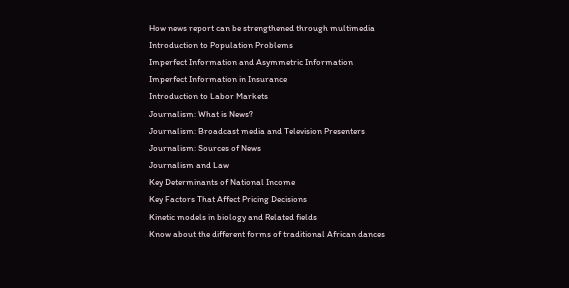How news report can be strengthened through multimedia
Introduction to Population Problems
Imperfect Information and Asymmetric Information
Imperfect Information in Insurance
Introduction to Labor Markets
Journalism: What is News?
Journalism: Broadcast media and Television Presenters
Journalism: Sources of News
Journalism and Law
Key Determinants of National Income
Key Factors That Affect Pricing Decisions
Kinetic models in biology and Related fields
Know about the different forms of traditional African dances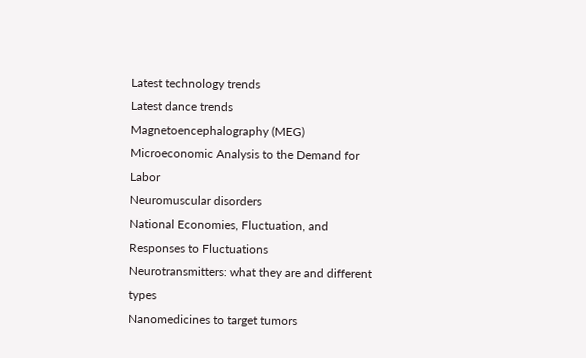Latest technology trends
Latest dance trends
Magnetoencephalography (MEG)
Microeconomic Analysis to the Demand for Labor
Neuromuscular disorders
National Economies, Fluctuation, and Responses to Fluctuations
Neurotransmitters: what they are and different types
Nanomedicines to target tumors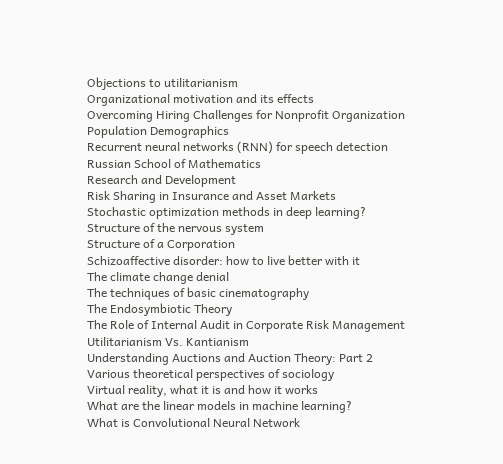Objections to utilitarianism
Organizational motivation and its effects
Overcoming Hiring Challenges for Nonprofit Organization
Population Demographics
Recurrent neural networks (RNN) for speech detection
Russian School of Mathematics
Research and Development
Risk Sharing in Insurance and Asset Markets
Stochastic optimization methods in deep learning?
Structure of the nervous system
Structure of a Corporation
Schizoaffective disorder: how to live better with it
The climate change denial
The techniques of basic cinematography
The Endosymbiotic Theory
The Role of Internal Audit in Corporate Risk Management
Utilitarianism Vs. Kantianism
Understanding Auctions and Auction Theory: Part 2
Various theoretical perspectives of sociology
Virtual reality, what it is and how it works
What are the linear models in machine learning?
What is Convolutional Neural Network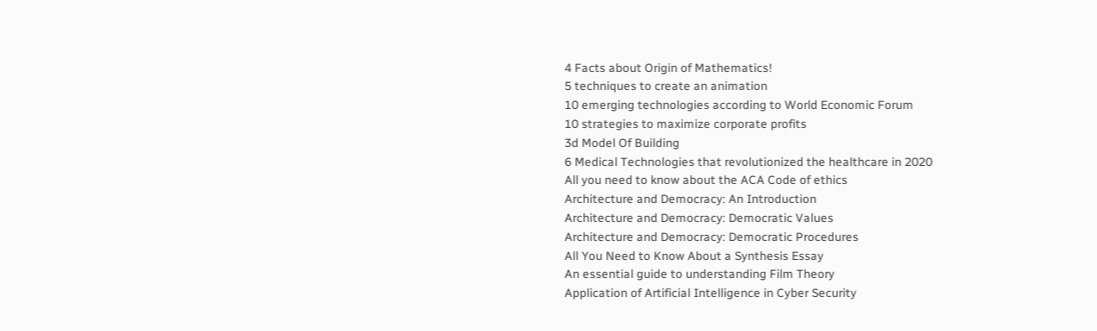4 Facts about Origin of Mathematics!
5 techniques to create an animation
10 emerging technologies according to World Economic Forum
10 strategies to maximize corporate profits
3d Model Of Building
6 Medical Technologies that revolutionized the healthcare in 2020
All you need to know about the ACA Code of ethics
Architecture and Democracy: An Introduction
Architecture and Democracy: Democratic Values
Architecture and Democracy: Democratic Procedures
All You Need to Know About a Synthesis Essay
An essential guide to understanding Film Theory
Application of Artificial Intelligence in Cyber Security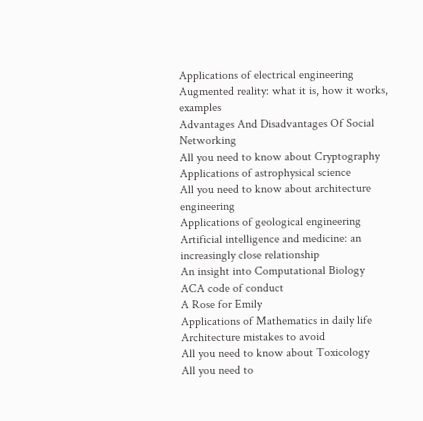Applications of electrical engineering
Augmented reality: what it is, how it works, examples
Advantages And Disadvantages Of Social Networking
All you need to know about Cryptography
Applications of astrophysical science
All you need to know about architecture engineering
Applications of geological engineering
Artificial intelligence and medicine: an increasingly close relationship
An insight into Computational Biology
ACA code of conduct
A Rose for Emily
Applications of Mathematics in daily life
Architecture mistakes to avoid
All you need to know about Toxicology
All you need to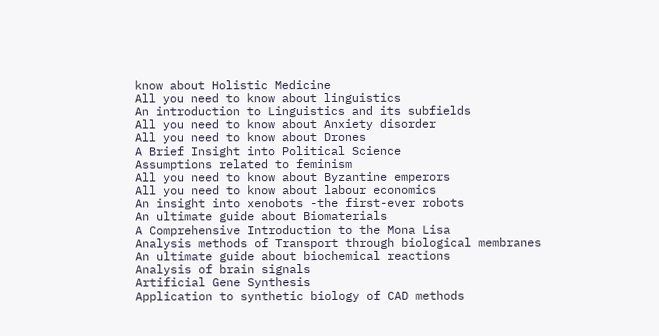know about Holistic Medicine
All you need to know about linguistics
An introduction to Linguistics and its subfields
All you need to know about Anxiety disorder
All you need to know about Drones
A Brief Insight into Political Science
Assumptions related to feminism
All you need to know about Byzantine emperors
All you need to know about labour economics
An insight into xenobots -the first-ever robots
An ultimate guide about Biomaterials
A Comprehensive Introduction to the Mona Lisa
Analysis methods of Transport through biological membranes
An ultimate guide about biochemical reactions
Analysis of brain signals
Artificial Gene Synthesis
Application to synthetic biology of CAD methods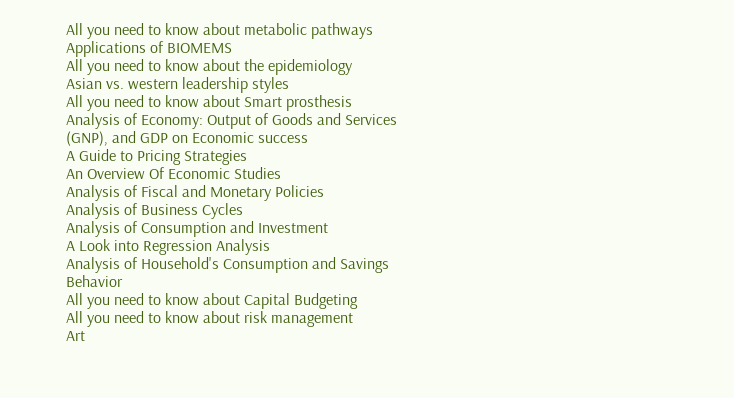All you need to know about metabolic pathways
Applications of BIOMEMS
All you need to know about the epidemiology
Asian vs. western leadership styles
All you need to know about Smart prosthesis
Analysis of Economy: Output of Goods and Services (GNP), and GDP on Economic success
A Guide to Pricing Strategies
An Overview Of Economic Studies
Analysis of Fiscal and Monetary Policies
Analysis of Business Cycles
Analysis of Consumption and Investment
A Look into Regression Analysis
Analysis of Household's Consumption and Savings Behavior
All you need to know about Capital Budgeting
All you need to know about risk management
Art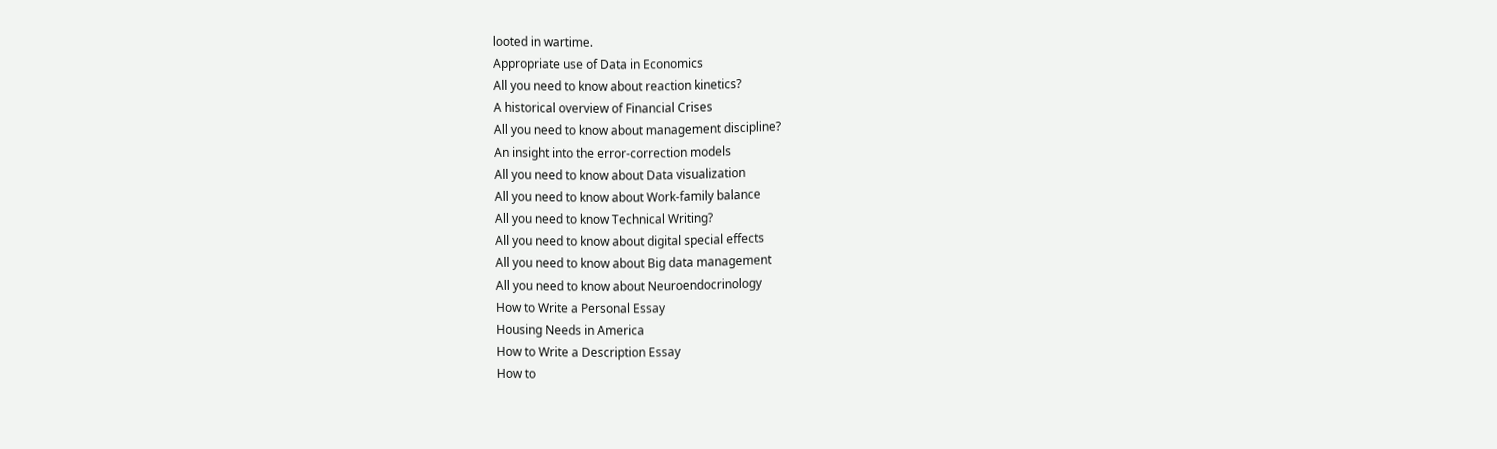looted in wartime.
Appropriate use of Data in Economics
All you need to know about reaction kinetics?
A historical overview of Financial Crises
All you need to know about management discipline?
An insight into the error-correction models
All you need to know about Data visualization
All you need to know about Work-family balance
All you need to know Technical Writing?
All you need to know about digital special effects
All you need to know about Big data management
All you need to know about Neuroendocrinology
How to Write a Personal Essay
Housing Needs in America
How to Write a Description Essay
How to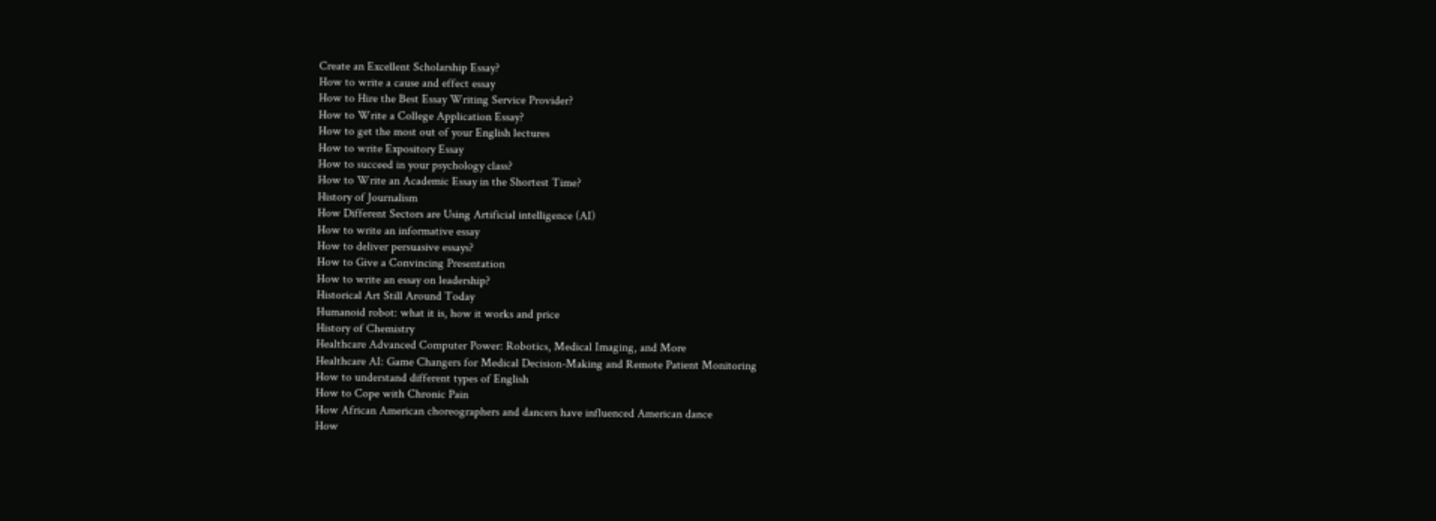Create an Excellent Scholarship Essay?
How to write a cause and effect essay
How to Hire the Best Essay Writing Service Provider?
How to Write a College Application Essay?
How to get the most out of your English lectures
How to write Expository Essay
How to succeed in your psychology class?
How to Write an Academic Essay in the Shortest Time?
History of Journalism
How Different Sectors are Using Artificial intelligence (AI)
How to write an informative essay
How to deliver persuasive essays?
How to Give a Convincing Presentation
How to write an essay on leadership?
Historical Art Still Around Today
Humanoid robot: what it is, how it works and price
History of Chemistry
Healthcare Advanced Computer Power: Robotics, Medical Imaging, and More
Healthcare AI: Game Changers for Medical Decision-Making and Remote Patient Monitoring
How to understand different types of English
How to Cope with Chronic Pain
How African American choreographers and dancers have influenced American dance
How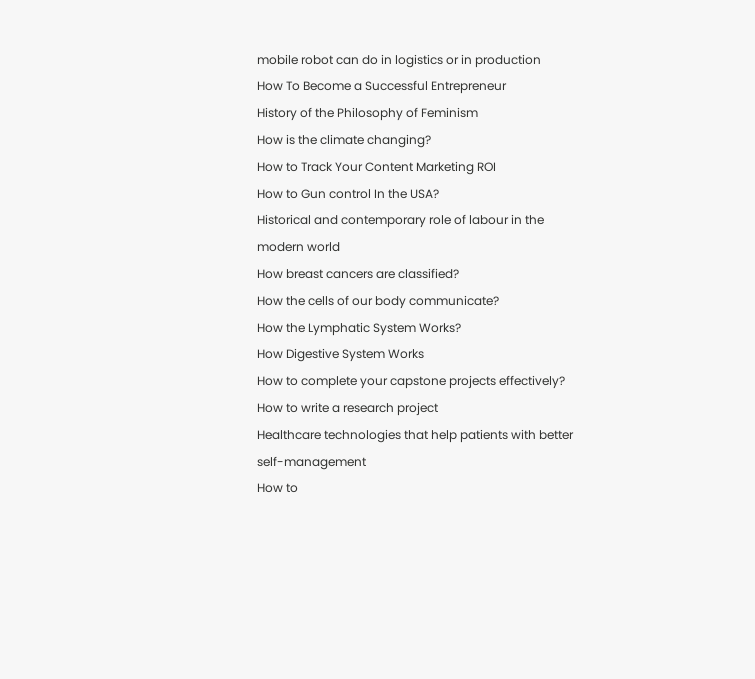mobile robot can do in logistics or in production
How To Become a Successful Entrepreneur
History of the Philosophy of Feminism
How is the climate changing?
How to Track Your Content Marketing ROI
How to Gun control In the USA?
Historical and contemporary role of labour in the modern world
How breast cancers are classified?
How the cells of our body communicate?
How the Lymphatic System Works?
How Digestive System Works
How to complete your capstone projects effectively?
How to write a research project
Healthcare technologies that help patients with better self-management
How to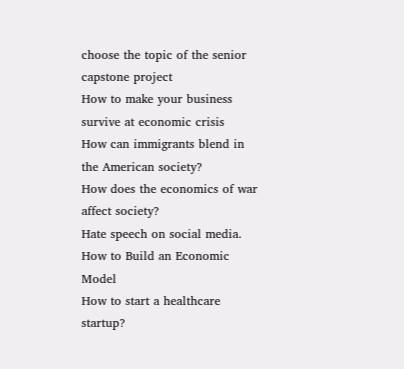choose the topic of the senior capstone project
How to make your business survive at economic crisis
How can immigrants blend in the American society?
How does the economics of war affect society?
Hate speech on social media.
How to Build an Economic Model
How to start a healthcare startup?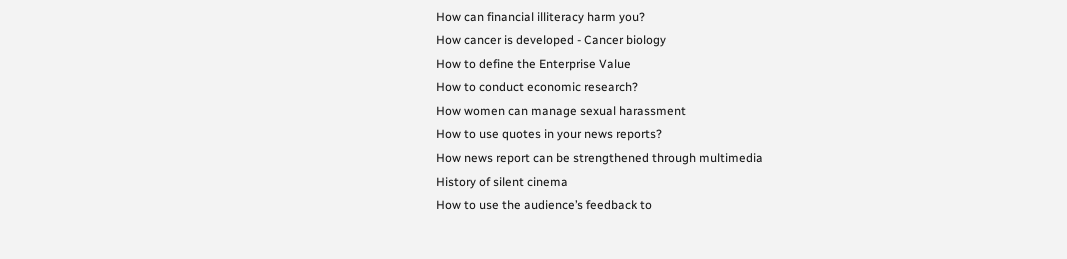How can financial illiteracy harm you?
How cancer is developed - Cancer biology
How to define the Enterprise Value
How to conduct economic research?
How women can manage sexual harassment
How to use quotes in your news reports?
How news report can be strengthened through multimedia
History of silent cinema
How to use the audience’s feedback to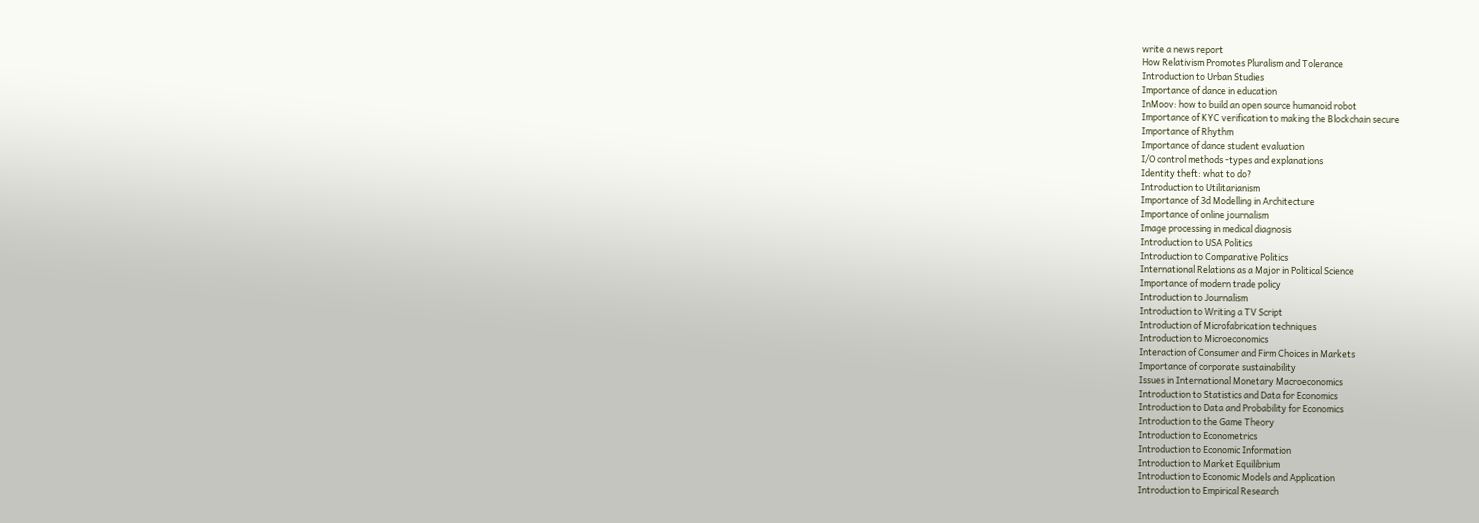write a news report
How Relativism Promotes Pluralism and Tolerance
Introduction to Urban Studies
Importance of dance in education
InMoov: how to build an open source humanoid robot
Importance of KYC verification to making the Blockchain secure
Importance of Rhythm
Importance of dance student evaluation
I/O control methods -types and explanations
Identity theft: what to do?
Introduction to Utilitarianism
Importance of 3d Modelling in Architecture
Importance of online journalism
Image processing in medical diagnosis
Introduction to USA Politics
Introduction to Comparative Politics
International Relations as a Major in Political Science
Importance of modern trade policy
Introduction to Journalism
Introduction to Writing a TV Script
Introduction of Microfabrication techniques
Introduction to Microeconomics
Interaction of Consumer and Firm Choices in Markets
Importance of corporate sustainability
Issues in International Monetary Macroeconomics
Introduction to Statistics and Data for Economics
Introduction to Data and Probability for Economics
Introduction to the Game Theory
Introduction to Econometrics
Introduction to Economic Information
Introduction to Market Equilibrium
Introduction to Economic Models and Application
Introduction to Empirical Research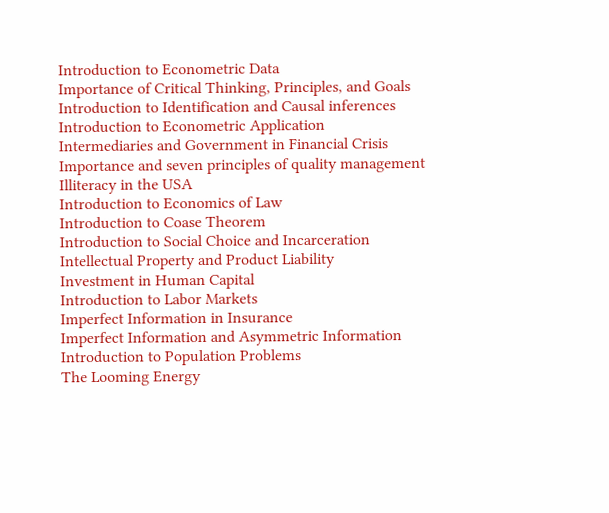Introduction to Econometric Data
Importance of Critical Thinking, Principles, and Goals
Introduction to Identification and Causal inferences
Introduction to Econometric Application
Intermediaries and Government in Financial Crisis
Importance and seven principles of quality management
Illiteracy in the USA
Introduction to Economics of Law
Introduction to Coase Theorem
Introduction to Social Choice and Incarceration
Intellectual Property and Product Liability
Investment in Human Capital
Introduction to Labor Markets
Imperfect Information in Insurance
Imperfect Information and Asymmetric Information
Introduction to Population Problems
The Looming Energy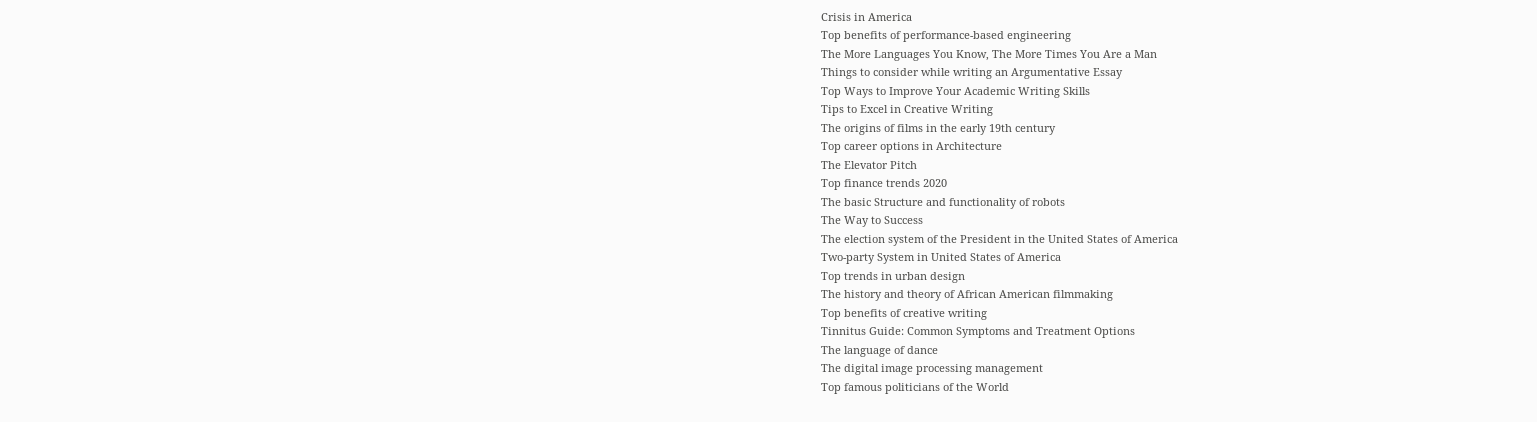Crisis in America
Top benefits of performance-based engineering
The More Languages You Know, The More Times You Are a Man
Things to consider while writing an Argumentative Essay
Top Ways to Improve Your Academic Writing Skills
Tips to Excel in Creative Writing
The origins of films in the early 19th century
Top career options in Architecture
The Elevator Pitch
Top finance trends 2020
The basic Structure and functionality of robots
The Way to Success
The election system of the President in the United States of America
Two-party System in United States of America
Top trends in urban design
The history and theory of African American filmmaking
Top benefits of creative writing
Tinnitus Guide: Common Symptoms and Treatment Options
The language of dance
The digital image processing management
Top famous politicians of the World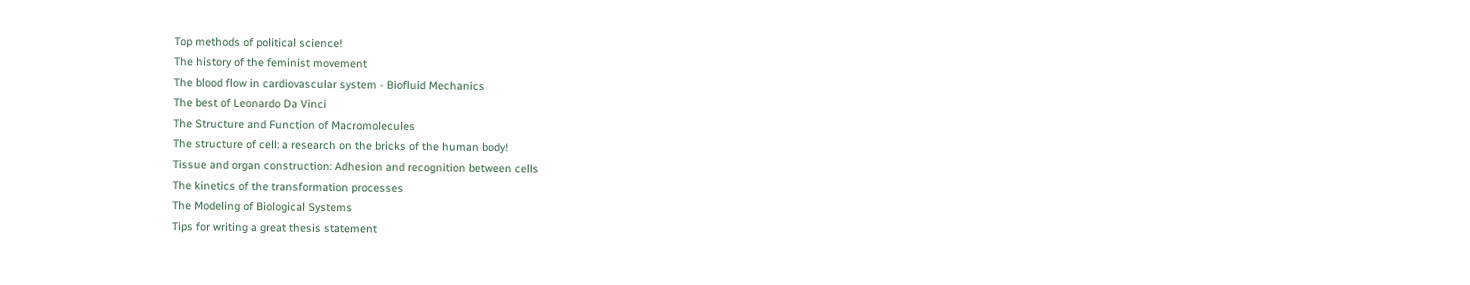Top methods of political science!
The history of the feminist movement
The blood flow in cardiovascular system - Biofluid Mechanics
The best of Leonardo Da Vinci
The Structure and Function of Macromolecules
The structure of cell: a research on the bricks of the human body!
Tissue and organ construction: Adhesion and recognition between cells
The kinetics of the transformation processes
The Modeling of Biological Systems
Tips for writing a great thesis statement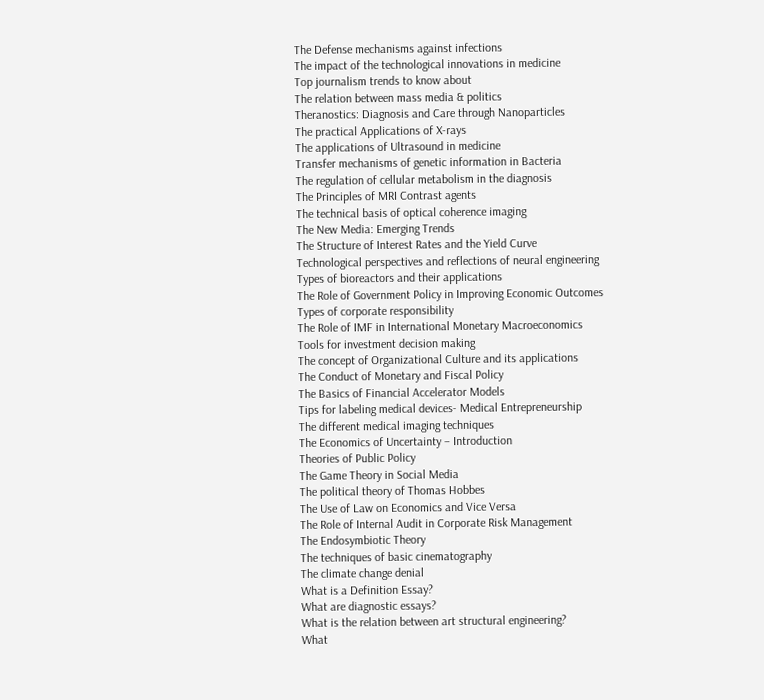The Defense mechanisms against infections
The impact of the technological innovations in medicine
Top journalism trends to know about
The relation between mass media & politics
Theranostics: Diagnosis and Care through Nanoparticles
The practical Applications of X-rays
The applications of Ultrasound in medicine
Transfer mechanisms of genetic information in Bacteria
The regulation of cellular metabolism in the diagnosis
The Principles of MRI Contrast agents
The technical basis of optical coherence imaging
The New Media: Emerging Trends
The Structure of Interest Rates and the Yield Curve
Technological perspectives and reflections of neural engineering
Types of bioreactors and their applications
The Role of Government Policy in Improving Economic Outcomes
Types of corporate responsibility
The Role of IMF in International Monetary Macroeconomics
Tools for investment decision making
The concept of Organizational Culture and its applications
The Conduct of Monetary and Fiscal Policy
The Basics of Financial Accelerator Models
Tips for labeling medical devices- Medical Entrepreneurship
The different medical imaging techniques
The Economics of Uncertainty – Introduction
Theories of Public Policy
The Game Theory in Social Media
The political theory of Thomas Hobbes
The Use of Law on Economics and Vice Versa
The Role of Internal Audit in Corporate Risk Management
The Endosymbiotic Theory
The techniques of basic cinematography
The climate change denial
What is a Definition Essay?
What are diagnostic essays?
What is the relation between art structural engineering?
What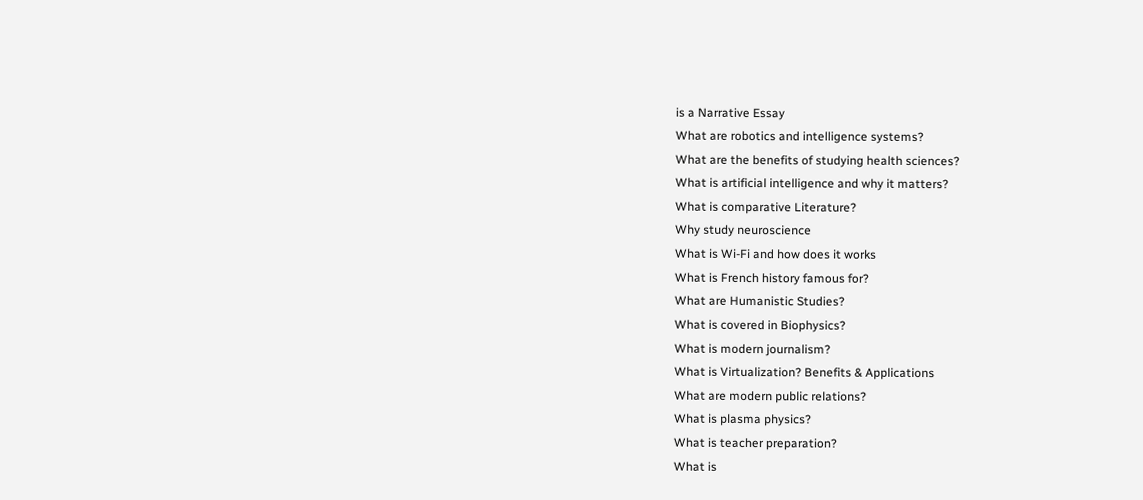is a Narrative Essay
What are robotics and intelligence systems?
What are the benefits of studying health sciences?
What is artificial intelligence and why it matters?
What is comparative Literature?
Why study neuroscience
What is Wi-Fi and how does it works
What is French history famous for?
What are Humanistic Studies?
What is covered in Biophysics?
What is modern journalism?
What is Virtualization? Benefits & Applications
What are modern public relations?
What is plasma physics?
What is teacher preparation?
What is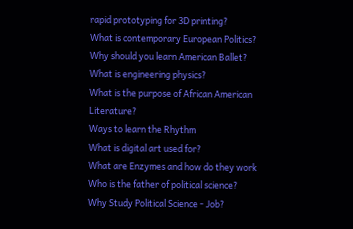rapid prototyping for 3D printing?
What is contemporary European Politics?
Why should you learn American Ballet?
What is engineering physics?
What is the purpose of African American Literature?
Ways to learn the Rhythm
What is digital art used for?
What are Enzymes and how do they work
Who is the father of political science?
Why Study Political Science - Job?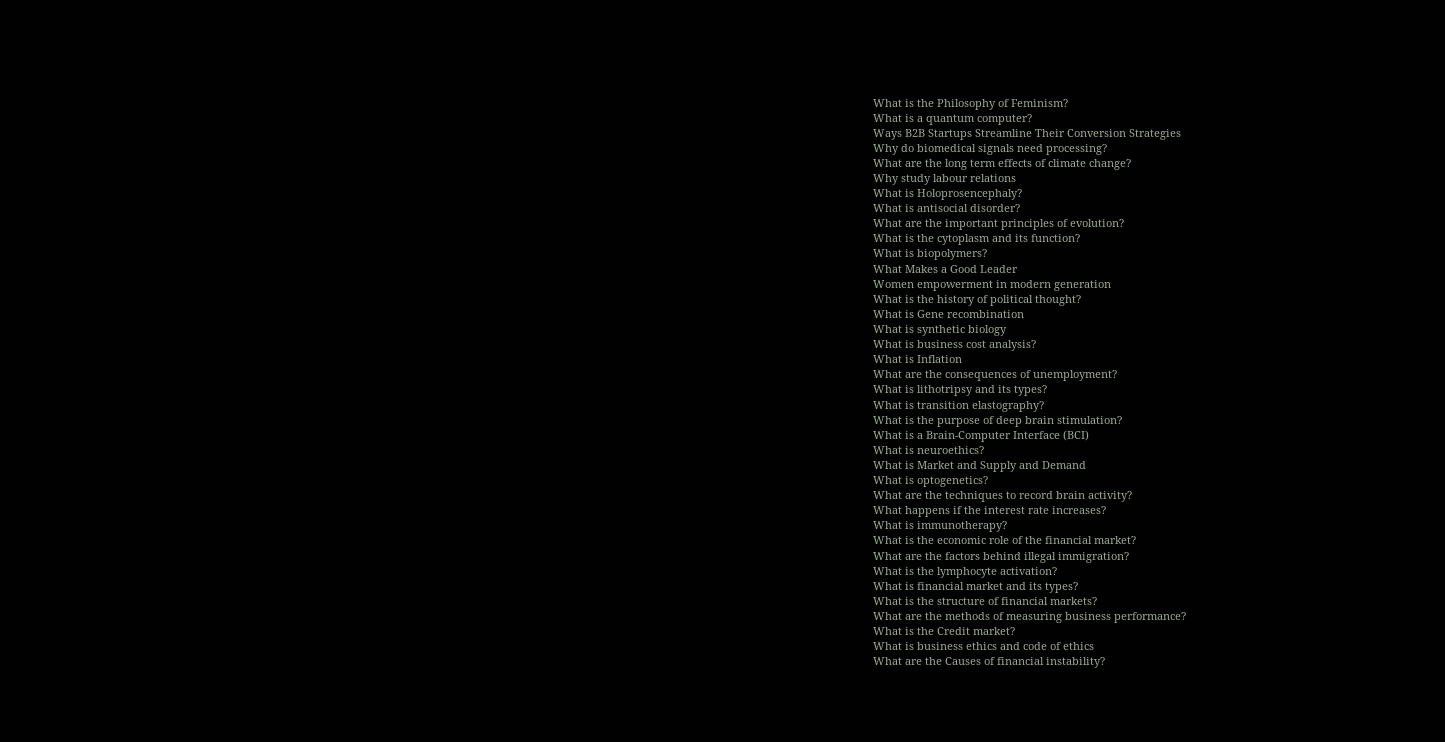What is the Philosophy of Feminism?
What is a quantum computer?
Ways B2B Startups Streamline Their Conversion Strategies
Why do biomedical signals need processing?
What are the long term effects of climate change?
Why study labour relations
What is Holoprosencephaly?
What is antisocial disorder?
What are the important principles of evolution?
What is the cytoplasm and its function?
What is biopolymers?
What Makes a Good Leader
Women empowerment in modern generation
What is the history of political thought?
What is Gene recombination
What is synthetic biology
What is business cost analysis?
What is Inflation
What are the consequences of unemployment?
What is lithotripsy and its types?
What is transition elastography?
What is the purpose of deep brain stimulation?
What is a Brain-Computer Interface (BCI)
What is neuroethics?
What is Market and Supply and Demand
What is optogenetics?
What are the techniques to record brain activity?
What happens if the interest rate increases?
What is immunotherapy?
What is the economic role of the financial market?
What are the factors behind illegal immigration?
What is the lymphocyte activation?
What is financial market and its types?
What is the structure of financial markets?
What are the methods of measuring business performance?
What is the Credit market?
What is business ethics and code of ethics
What are the Causes of financial instability?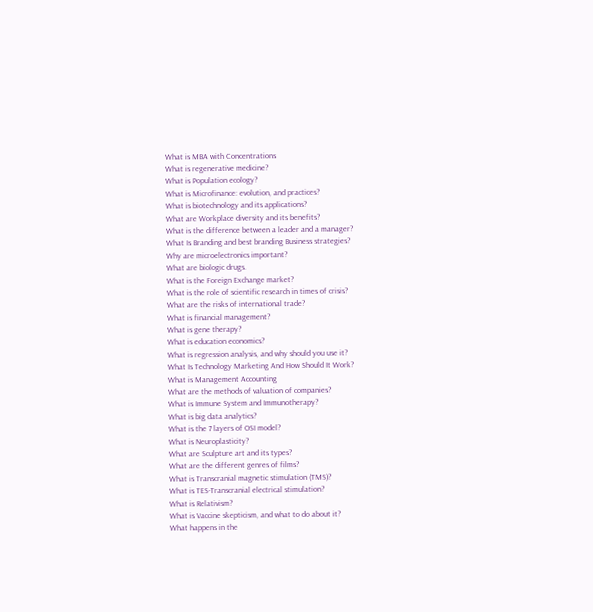What is MBA with Concentrations
What is regenerative medicine?
What is Population ecology?
What is Microfinance: evolution, and practices?
What is biotechnology and its applications?
What are Workplace diversity and its benefits?
What is the difference between a leader and a manager?
What Is Branding and best branding Business strategies?
Why are microelectronics important?
What are biologic drugs.
What is the Foreign Exchange market?
What is the role of scientific research in times of crisis?
What are the risks of international trade?
What is financial management?
What is gene therapy?
What is education economics?
What is regression analysis, and why should you use it?
What Is Technology Marketing And How Should It Work?
What is Management Accounting
What are the methods of valuation of companies?
What is Immune System and Immunotherapy?
What is big data analytics?
What is the 7 layers of OSI model?
What is Neuroplasticity?
What are Sculpture art and its types?
What are the different genres of films?
What is Transcranial magnetic stimulation (TMS)?
What is TES-Transcranial electrical stimulation?
What is Relativism?
What is Vaccine skepticism, and what to do about it?
What happens in the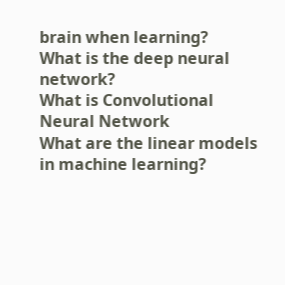brain when learning?
What is the deep neural network?
What is Convolutional Neural Network
What are the linear models in machine learning?